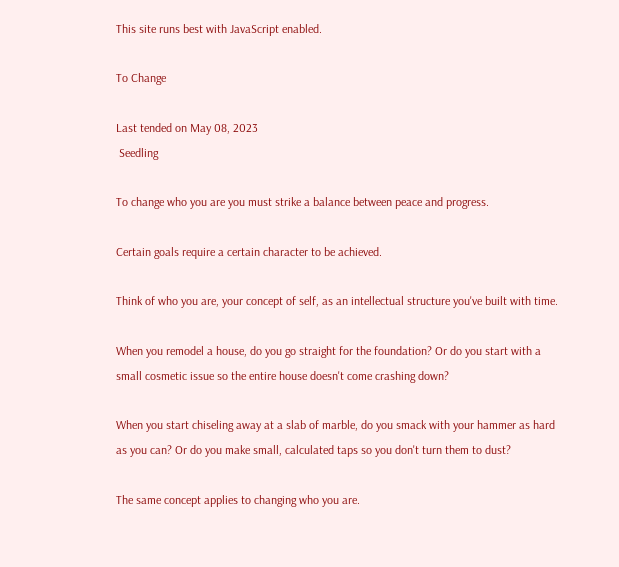This site runs best with JavaScript enabled.

To Change

Last tended on May 08, 2023
 Seedling

To change who you are you must strike a balance between peace and progress.

Certain goals require a certain character to be achieved.

Think of who you are, your concept of self, as an intellectual structure you've built with time.

When you remodel a house, do you go straight for the foundation? Or do you start with a small cosmetic issue so the entire house doesn't come crashing down?

When you start chiseling away at a slab of marble, do you smack with your hammer as hard as you can? Or do you make small, calculated taps so you don't turn them to dust?

The same concept applies to changing who you are.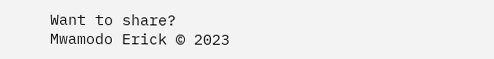Want to share?
Mwamodo Erick © 2023